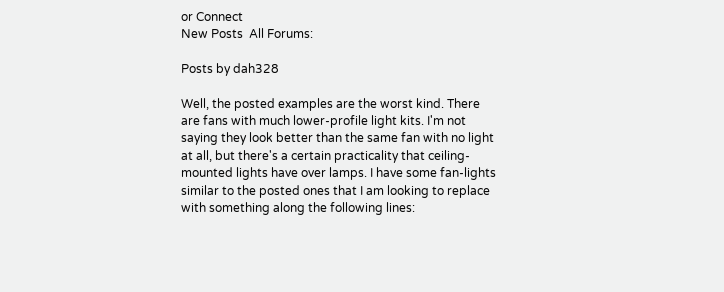or Connect
New Posts  All Forums:

Posts by dah328

Well, the posted examples are the worst kind. There are fans with much lower-profile light kits. I'm not saying they look better than the same fan with no light at all, but there's a certain practicality that ceiling-mounted lights have over lamps. I have some fan-lights similar to the posted ones that I am looking to replace with something along the following lines: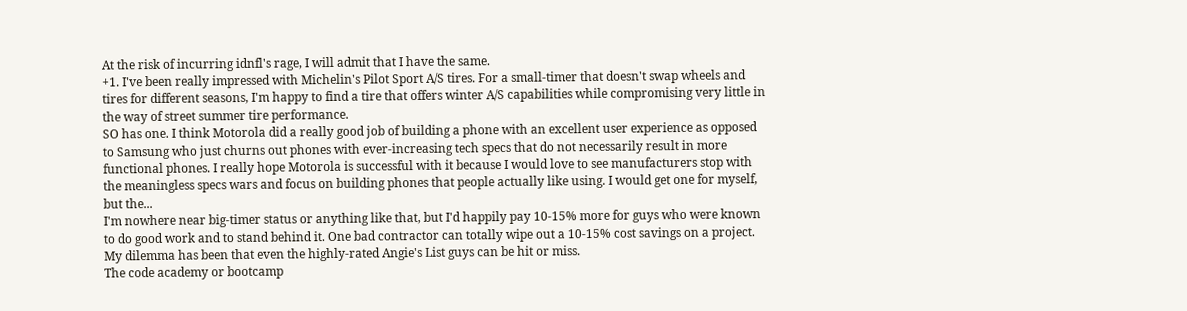At the risk of incurring idnfl's rage, I will admit that I have the same.
+1. I've been really impressed with Michelin's Pilot Sport A/S tires. For a small-timer that doesn't swap wheels and tires for different seasons, I'm happy to find a tire that offers winter A/S capabilities while compromising very little in the way of street summer tire performance.
SO has one. I think Motorola did a really good job of building a phone with an excellent user experience as opposed to Samsung who just churns out phones with ever-increasing tech specs that do not necessarily result in more functional phones. I really hope Motorola is successful with it because I would love to see manufacturers stop with the meaningless specs wars and focus on building phones that people actually like using. I would get one for myself, but the...
I'm nowhere near big-timer status or anything like that, but I'd happily pay 10-15% more for guys who were known to do good work and to stand behind it. One bad contractor can totally wipe out a 10-15% cost savings on a project. My dilemma has been that even the highly-rated Angie's List guys can be hit or miss.
The code academy or bootcamp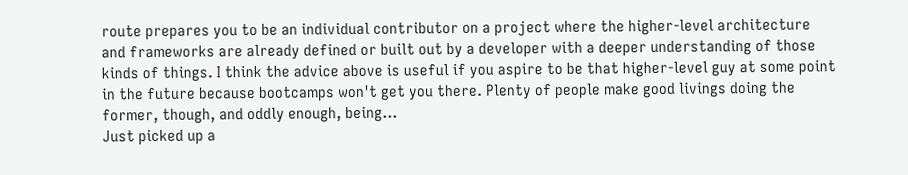route prepares you to be an individual contributor on a project where the higher-level architecture and frameworks are already defined or built out by a developer with a deeper understanding of those kinds of things. I think the advice above is useful if you aspire to be that higher-level guy at some point in the future because bootcamps won't get you there. Plenty of people make good livings doing the former, though, and oddly enough, being...
Just picked up a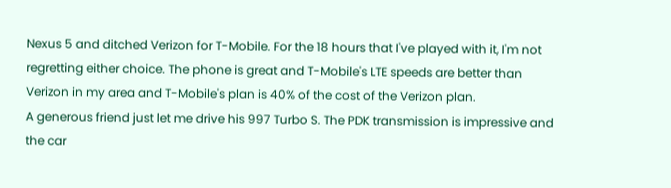Nexus 5 and ditched Verizon for T-Mobile. For the 18 hours that I've played with it, I'm not regretting either choice. The phone is great and T-Mobile's LTE speeds are better than Verizon in my area and T-Mobile's plan is 40% of the cost of the Verizon plan.
A generous friend just let me drive his 997 Turbo S. The PDK transmission is impressive and the car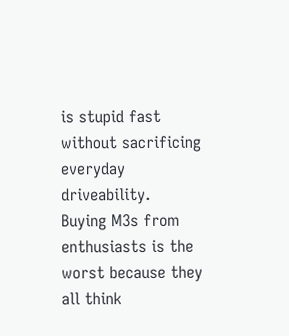is stupid fast without sacrificing everyday driveability.
Buying M3s from enthusiasts is the worst because they all think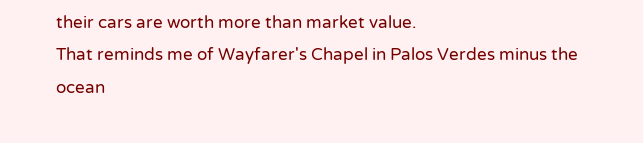their cars are worth more than market value.
That reminds me of Wayfarer's Chapel in Palos Verdes minus the ocean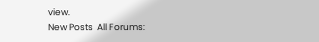view.
New Posts  All Forums: